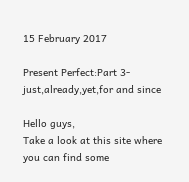15 February 2017

Present Perfect:Part 3-just,already,yet,for and since

Hello guys,
Take a look at this site where you can find some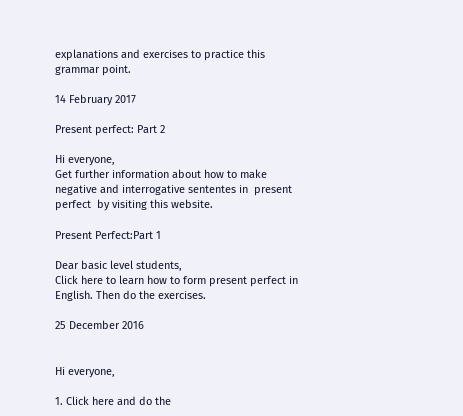explanations and exercises to practice this grammar point.

14 February 2017

Present perfect: Part 2

Hi everyone,
Get further information about how to make negative and interrogative sententes in  present perfect  by visiting this website.

Present Perfect:Part 1

Dear basic level students,
Click here to learn how to form present perfect in English. Then do the exercises.

25 December 2016


Hi everyone,

1. Click here and do the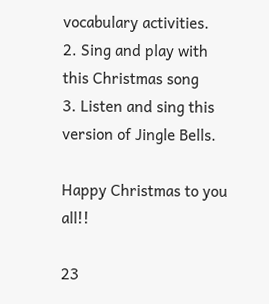vocabulary activities.
2. Sing and play with this Christmas song
3. Listen and sing this version of Jingle Bells.

Happy Christmas to you all!!

23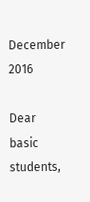December 2016

Dear basic students,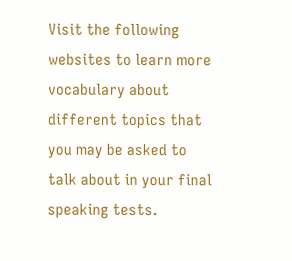Visit the following websites to learn more vocabulary about different topics that you may be asked to talk about in your final speaking tests.